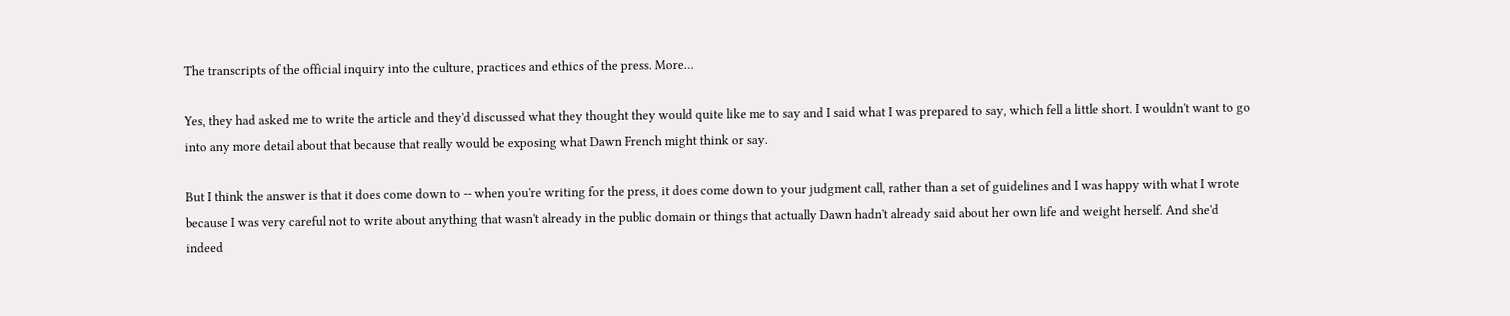The transcripts of the official inquiry into the culture, practices and ethics of the press. More…

Yes, they had asked me to write the article and they'd discussed what they thought they would quite like me to say and I said what I was prepared to say, which fell a little short. I wouldn't want to go into any more detail about that because that really would be exposing what Dawn French might think or say.

But I think the answer is that it does come down to -- when you're writing for the press, it does come down to your judgment call, rather than a set of guidelines and I was happy with what I wrote because I was very careful not to write about anything that wasn't already in the public domain or things that actually Dawn hadn't already said about her own life and weight herself. And she'd indeed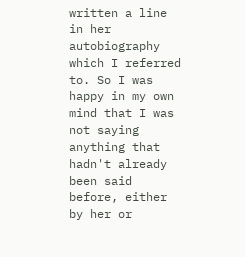written a line in her autobiography which I referred to. So I was happy in my own mind that I was not saying anything that hadn't already been said before, either by her or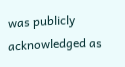was publicly acknowledged as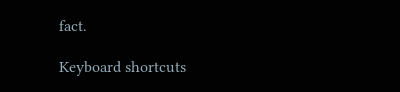fact.

Keyboard shortcuts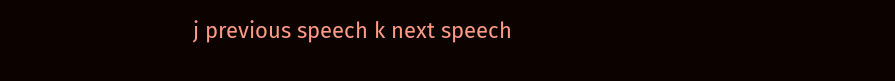j previous speech k next speech